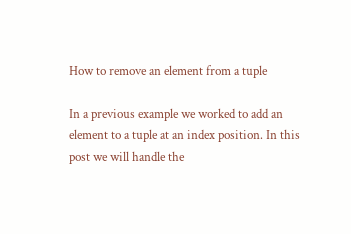How to remove an element from a tuple

In a previous example we worked to add an element to a tuple at an index position. In this post we will handle the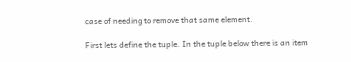case of needing to remove that same element.

First lets define the tuple. In the tuple below there is an item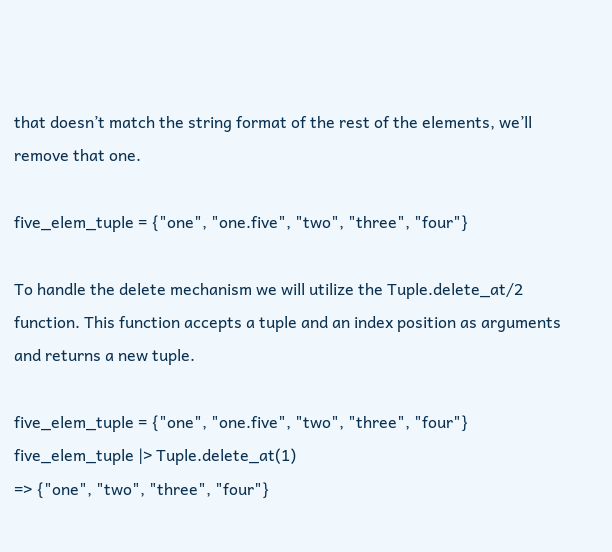that doesn’t match the string format of the rest of the elements, we’ll remove that one.

five_elem_tuple = {"one", "one.five", "two", "three", "four"}

To handle the delete mechanism we will utilize the Tuple.delete_at/2 function. This function accepts a tuple and an index position as arguments and returns a new tuple.

five_elem_tuple = {"one", "one.five", "two", "three", "four"}
five_elem_tuple |> Tuple.delete_at(1)
=> {"one", "two", "three", "four"}